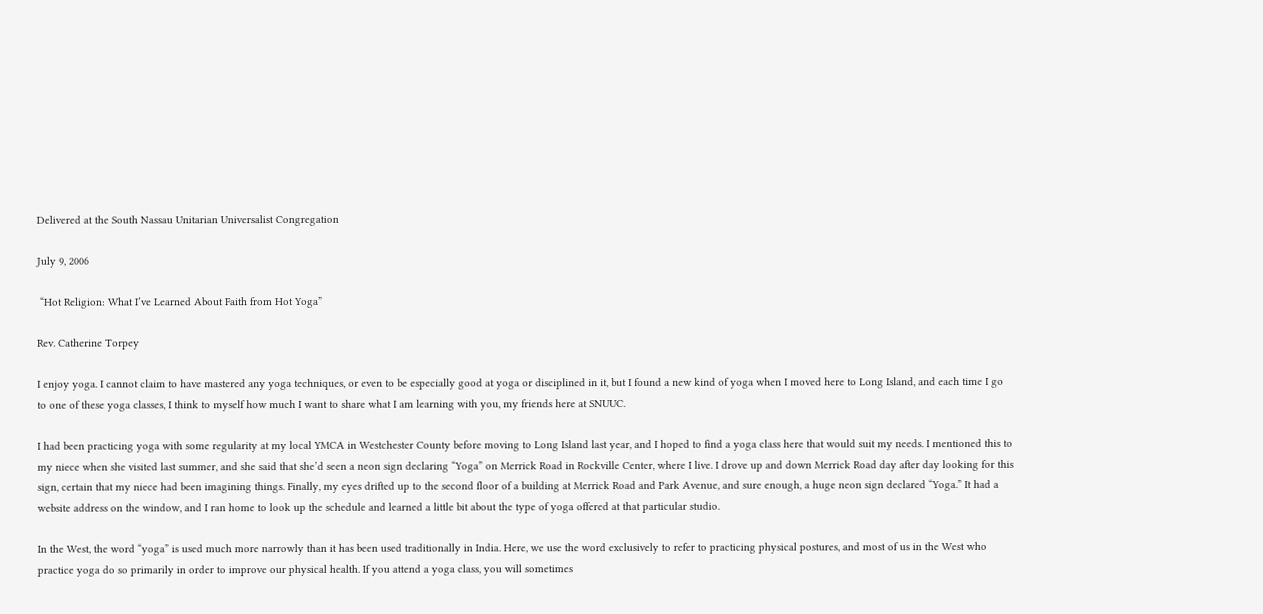Delivered at the South Nassau Unitarian Universalist Congregation

July 9, 2006

 “Hot Religion: What I’ve Learned About Faith from Hot Yoga”

Rev. Catherine Torpey

I enjoy yoga. I cannot claim to have mastered any yoga techniques, or even to be especially good at yoga or disciplined in it, but I found a new kind of yoga when I moved here to Long Island, and each time I go to one of these yoga classes, I think to myself how much I want to share what I am learning with you, my friends here at SNUUC.

I had been practicing yoga with some regularity at my local YMCA in Westchester County before moving to Long Island last year, and I hoped to find a yoga class here that would suit my needs. I mentioned this to my niece when she visited last summer, and she said that she’d seen a neon sign declaring “Yoga” on Merrick Road in Rockville Center, where I live. I drove up and down Merrick Road day after day looking for this sign, certain that my niece had been imagining things. Finally, my eyes drifted up to the second floor of a building at Merrick Road and Park Avenue, and sure enough, a huge neon sign declared “Yoga.” It had a website address on the window, and I ran home to look up the schedule and learned a little bit about the type of yoga offered at that particular studio.

In the West, the word “yoga” is used much more narrowly than it has been used traditionally in India. Here, we use the word exclusively to refer to practicing physical postures, and most of us in the West who practice yoga do so primarily in order to improve our physical health. If you attend a yoga class, you will sometimes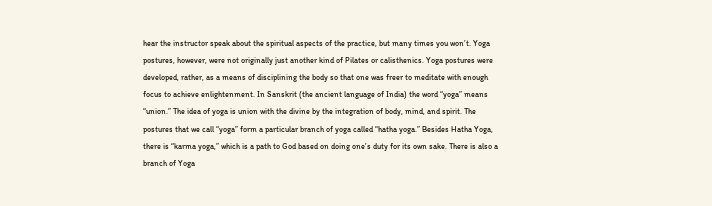hear the instructor speak about the spiritual aspects of the practice, but many times you won’t. Yoga postures, however, were not originally just another kind of Pilates or calisthenics. Yoga postures were developed, rather, as a means of disciplining the body so that one was freer to meditate with enough focus to achieve enlightenment. In Sanskrit (the ancient language of India) the word “yoga” means “union.” The idea of yoga is union with the divine by the integration of body, mind, and spirit. The postures that we call “yoga” form a particular branch of yoga called “hatha yoga.” Besides Hatha Yoga, there is “karma yoga,” which is a path to God based on doing one’s duty for its own sake. There is also a branch of Yoga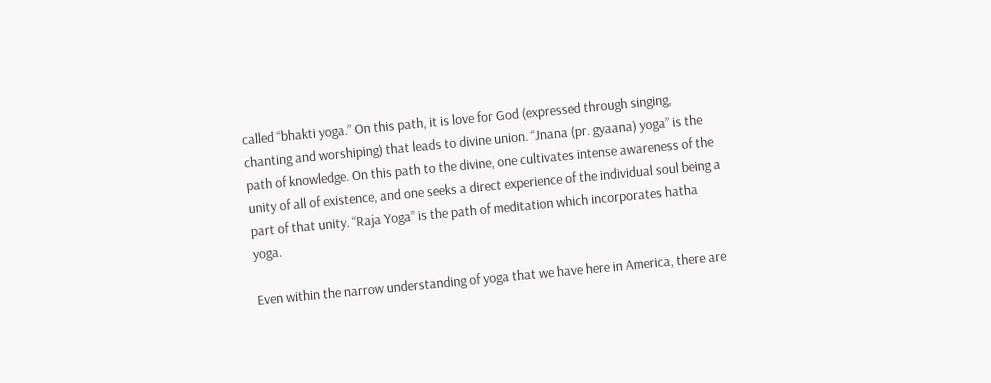called “bhakti yoga.” On this path, it is love for God (expressed through singing, chanting and worshiping) that leads to divine union. “Jnana (pr. gyaana) yoga” is the path of knowledge. On this path to the divine, one cultivates intense awareness of the unity of all of existence, and one seeks a direct experience of the individual soul being a part of that unity. “Raja Yoga” is the path of meditation which incorporates hatha yoga.

Even within the narrow understanding of yoga that we have here in America, there are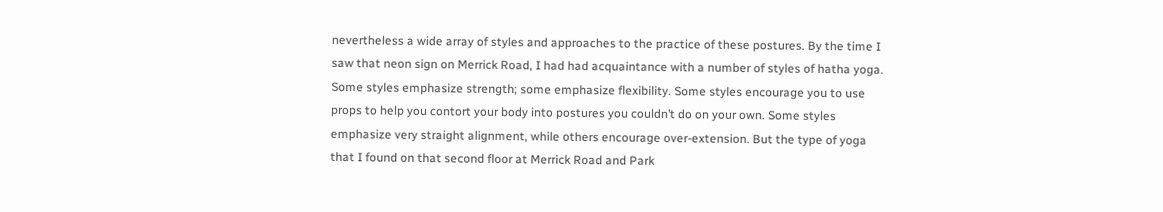nevertheless a wide array of styles and approaches to the practice of these postures. By the time I saw that neon sign on Merrick Road, I had had acquaintance with a number of styles of hatha yoga. Some styles emphasize strength; some emphasize flexibility. Some styles encourage you to use props to help you contort your body into postures you couldn’t do on your own. Some styles emphasize very straight alignment, while others encourage over-extension. But the type of yoga that I found on that second floor at Merrick Road and Park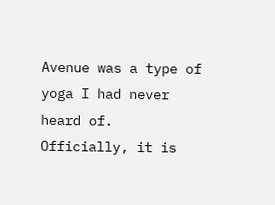Avenue was a type of yoga I had never heard of. Officially, it is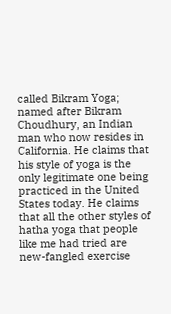called Bikram Yoga; named after Bikram Choudhury, an Indian man who now resides in California. He claims that his style of yoga is the only legitimate one being practiced in the United States today. He claims that all the other styles of hatha yoga that people like me had tried are new-fangled exercise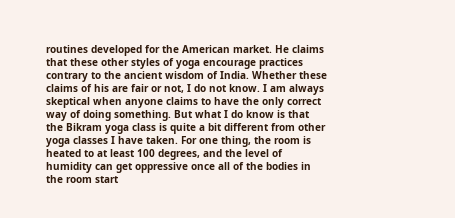routines developed for the American market. He claims that these other styles of yoga encourage practices contrary to the ancient wisdom of India. Whether these claims of his are fair or not, I do not know. I am always skeptical when anyone claims to have the only correct way of doing something. But what I do know is that the Bikram yoga class is quite a bit different from other yoga classes I have taken. For one thing, the room is heated to at least 100 degrees, and the level of humidity can get oppressive once all of the bodies in the room start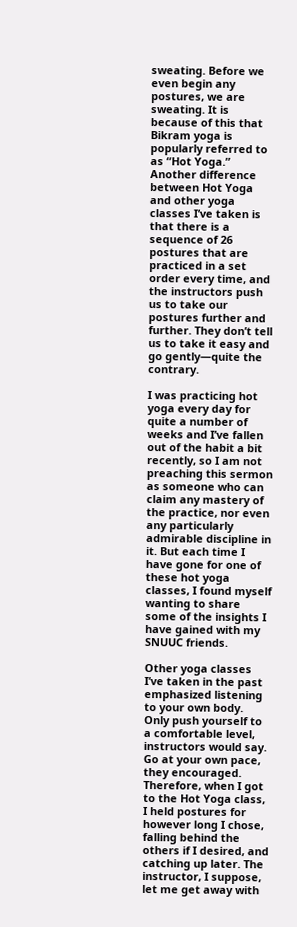sweating. Before we even begin any postures, we are sweating. It is because of this that Bikram yoga is popularly referred to as “Hot Yoga.” Another difference between Hot Yoga and other yoga classes I’ve taken is that there is a sequence of 26 postures that are practiced in a set order every time, and the instructors push us to take our postures further and further. They don’t tell us to take it easy and go gently—quite the contrary.

I was practicing hot yoga every day for quite a number of weeks and I’ve fallen out of the habit a bit recently, so I am not preaching this sermon as someone who can claim any mastery of the practice, nor even any particularly admirable discipline in it. But each time I have gone for one of these hot yoga classes, I found myself wanting to share some of the insights I have gained with my SNUUC friends.

Other yoga classes I’ve taken in the past emphasized listening to your own body. Only push yourself to a comfortable level, instructors would say. Go at your own pace, they encouraged. Therefore, when I got to the Hot Yoga class, I held postures for however long I chose, falling behind the others if I desired, and catching up later. The instructor, I suppose, let me get away with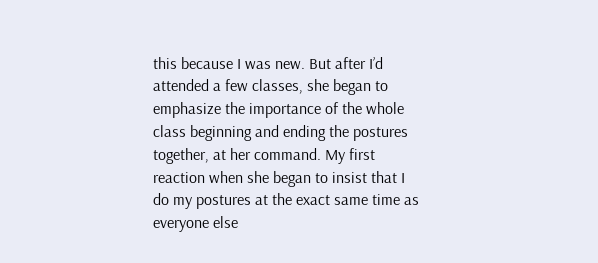this because I was new. But after I’d attended a few classes, she began to emphasize the importance of the whole class beginning and ending the postures together, at her command. My first reaction when she began to insist that I do my postures at the exact same time as everyone else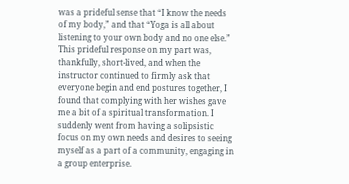was a prideful sense that “I know the needs of my body,” and that “Yoga is all about listening to your own body and no one else.” This prideful response on my part was, thankfully, short-lived, and when the instructor continued to firmly ask that everyone begin and end postures together, I found that complying with her wishes gave me a bit of a spiritual transformation. I suddenly went from having a solipsistic focus on my own needs and desires to seeing myself as a part of a community, engaging in a group enterprise.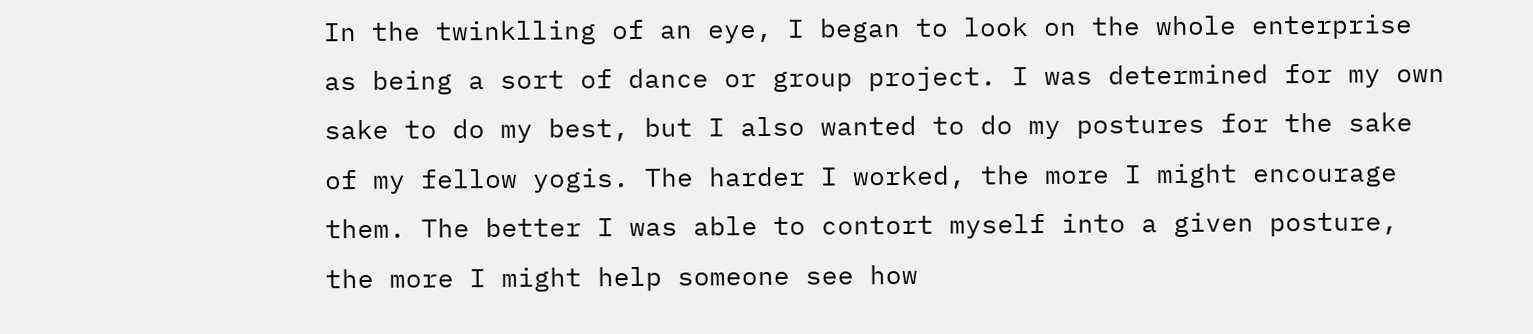In the twinklling of an eye, I began to look on the whole enterprise as being a sort of dance or group project. I was determined for my own sake to do my best, but I also wanted to do my postures for the sake of my fellow yogis. The harder I worked, the more I might encourage them. The better I was able to contort myself into a given posture, the more I might help someone see how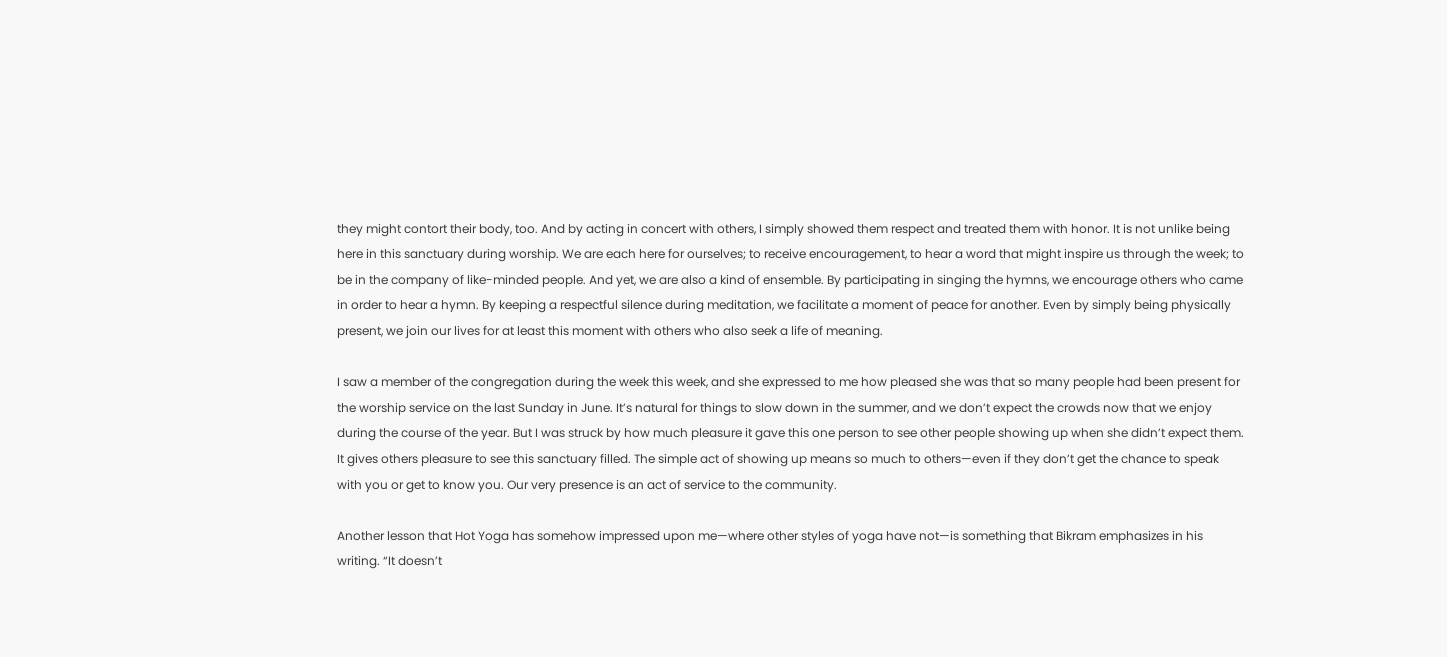they might contort their body, too. And by acting in concert with others, I simply showed them respect and treated them with honor. It is not unlike being here in this sanctuary during worship. We are each here for ourselves; to receive encouragement, to hear a word that might inspire us through the week; to be in the company of like-minded people. And yet, we are also a kind of ensemble. By participating in singing the hymns, we encourage others who came in order to hear a hymn. By keeping a respectful silence during meditation, we facilitate a moment of peace for another. Even by simply being physically present, we join our lives for at least this moment with others who also seek a life of meaning.

I saw a member of the congregation during the week this week, and she expressed to me how pleased she was that so many people had been present for the worship service on the last Sunday in June. It’s natural for things to slow down in the summer, and we don’t expect the crowds now that we enjoy during the course of the year. But I was struck by how much pleasure it gave this one person to see other people showing up when she didn’t expect them. It gives others pleasure to see this sanctuary filled. The simple act of showing up means so much to others—even if they don’t get the chance to speak with you or get to know you. Our very presence is an act of service to the community.

Another lesson that Hot Yoga has somehow impressed upon me—where other styles of yoga have not—is something that Bikram emphasizes in his writing. “It doesn’t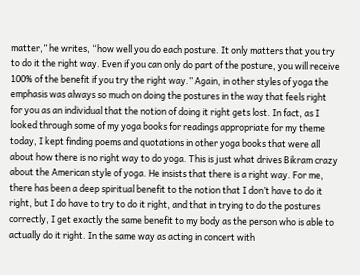matter,” he writes, “how well you do each posture. It only matters that you try to do it the right way. Even if you can only do part of the posture, you will receive 100% of the benefit if you try the right way.” Again, in other styles of yoga the emphasis was always so much on doing the postures in the way that feels right for you as an individual that the notion of doing it right gets lost. In fact, as I looked through some of my yoga books for readings appropriate for my theme today, I kept finding poems and quotations in other yoga books that were all about how there is no right way to do yoga. This is just what drives Bikram crazy about the American style of yoga. He insists that there is a right way. For me, there has been a deep spiritual benefit to the notion that I don’t have to do it right, but I do have to try to do it right, and that in trying to do the postures correctly, I get exactly the same benefit to my body as the person who is able to actually do it right. In the same way as acting in concert with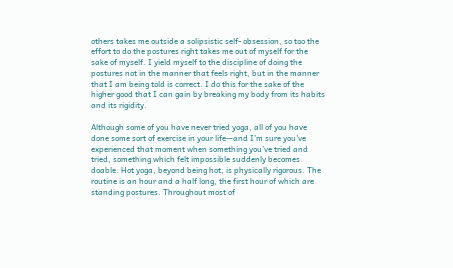others takes me outside a solipsistic self- obsession, so too the effort to do the postures right takes me out of myself for the sake of myself. I yield myself to the discipline of doing the postures not in the manner that feels right, but in the manner that I am being told is correct. I do this for the sake of the higher good that I can gain by breaking my body from its habits and its rigidity.

Although some of you have never tried yoga, all of you have done some sort of exercise in your life—and I’m sure you’ve experienced that moment when something you’ve tried and tried, something which felt impossible suddenly becomes doable. Hot yoga, beyond being hot, is physically rigorous. The routine is an hour and a half long, the first hour of which are standing postures. Throughout most of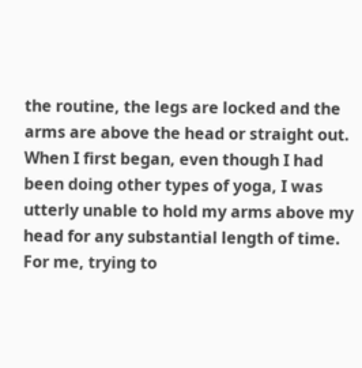the routine, the legs are locked and the arms are above the head or straight out. When I first began, even though I had been doing other types of yoga, I was utterly unable to hold my arms above my head for any substantial length of time. For me, trying to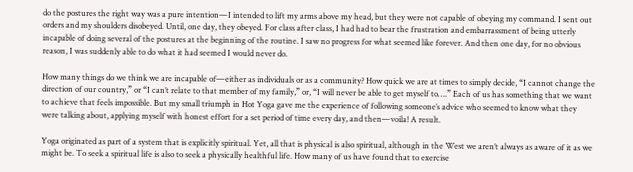do the postures the right way was a pure intention—I intended to lift my arms above my head, but they were not capable of obeying my command. I sent out orders and my shoulders disobeyed. Until, one day, they obeyed. For class after class, I had had to bear the frustration and embarrassment of being utterly incapable of doing several of the postures at the beginning of the routine. I saw no progress for what seemed like forever. And then one day, for no obvious reason, I was suddenly able to do what it had seemed I would never do.

How many things do we think we are incapable of—either as individuals or as a community? How quick we are at times to simply decide, “I cannot change the direction of our country,” or “I can’t relate to that member of my family,” or, “I will never be able to get myself to….” Each of us has something that we want to achieve that feels impossible. But my small triumph in Hot Yoga gave me the experience of following someone’s advice who seemed to know what they were talking about, applying myself with honest effort for a set period of time every day, and then—voila! A result.

Yoga originated as part of a system that is explicitly spiritual. Yet, all that is physical is also spiritual, although in the West we aren’t always as aware of it as we might be. To seek a spiritual life is also to seek a physically healthful life. How many of us have found that to exercise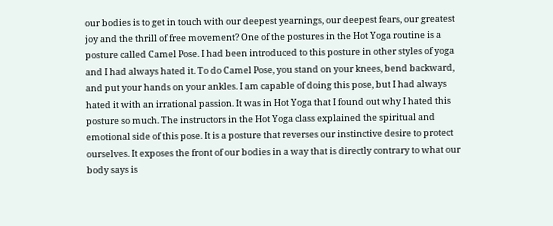our bodies is to get in touch with our deepest yearnings, our deepest fears, our greatest joy and the thrill of free movement? One of the postures in the Hot Yoga routine is a posture called Camel Pose. I had been introduced to this posture in other styles of yoga and I had always hated it. To do Camel Pose, you stand on your knees, bend backward, and put your hands on your ankles. I am capable of doing this pose, but I had always hated it with an irrational passion. It was in Hot Yoga that I found out why I hated this posture so much. The instructors in the Hot Yoga class explained the spiritual and emotional side of this pose. It is a posture that reverses our instinctive desire to protect ourselves. It exposes the front of our bodies in a way that is directly contrary to what our body says is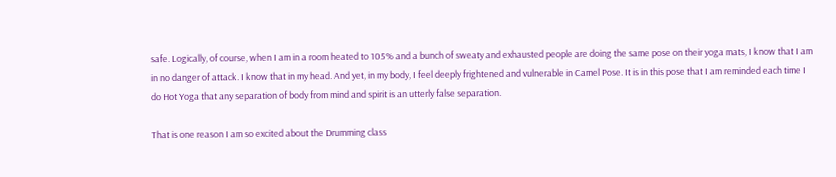safe. Logically, of course, when I am in a room heated to 105% and a bunch of sweaty and exhausted people are doing the same pose on their yoga mats, I know that I am in no danger of attack. I know that in my head. And yet, in my body, I feel deeply frightened and vulnerable in Camel Pose. It is in this pose that I am reminded each time I do Hot Yoga that any separation of body from mind and spirit is an utterly false separation.

That is one reason I am so excited about the Drumming class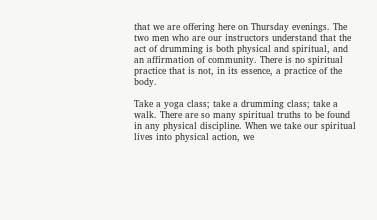that we are offering here on Thursday evenings. The two men who are our instructors understand that the act of drumming is both physical and spiritual, and an affirmation of community. There is no spiritual practice that is not, in its essence, a practice of the body.

Take a yoga class; take a drumming class; take a walk. There are so many spiritual truths to be found in any physical discipline. When we take our spiritual lives into physical action, we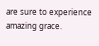are sure to experience amazing grace.